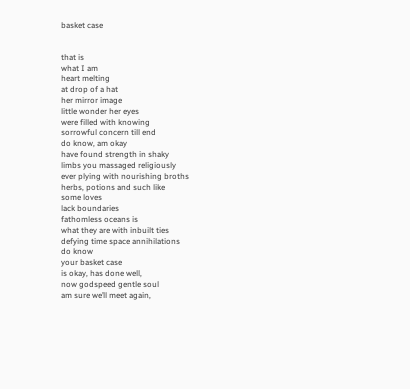basket case


that is
what I am
heart melting
at drop of a hat
her mirror image
little wonder her eyes
were filled with knowing
sorrowful concern till end
do know, am okay
have found strength in shaky
limbs you massaged religiously
ever plying with nourishing broths
herbs, potions and such like
some loves
lack boundaries
fathomless oceans is
what they are with inbuilt ties
defying time space annihilations
do know
your basket case
is okay, has done well,
now godspeed gentle soul
am sure we’ll meet again,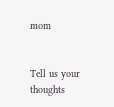mom


Tell us your thoughts